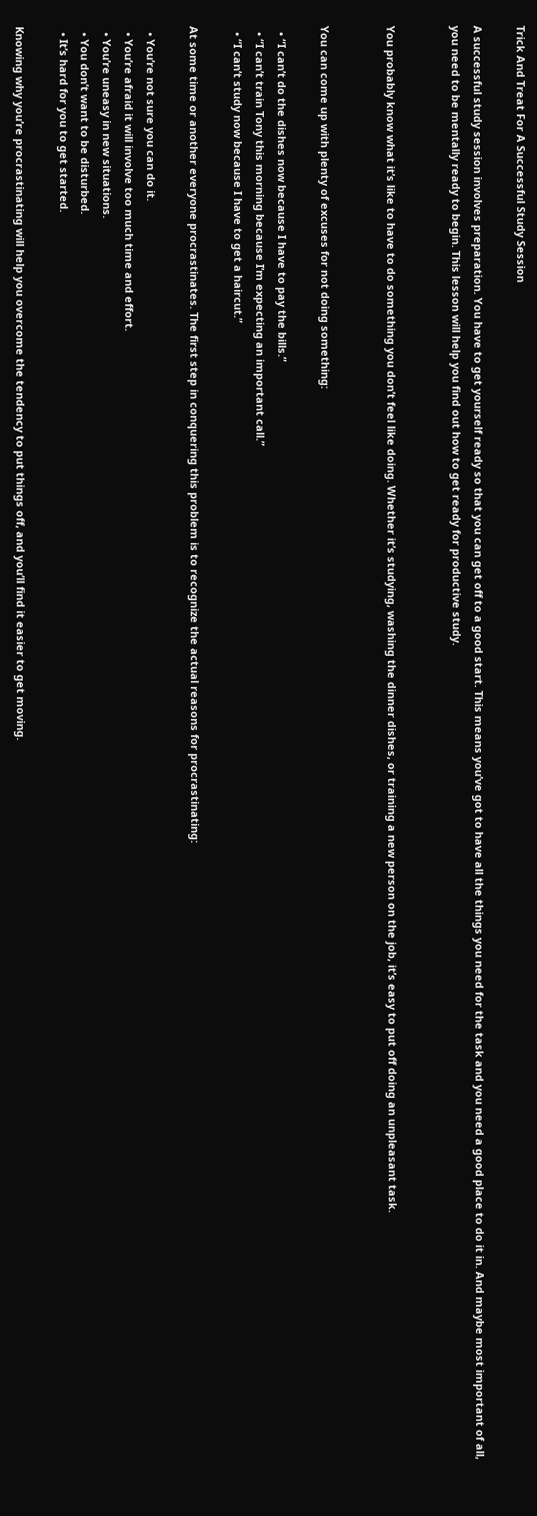Trick And Treat For A Successful Study Session

A successful study session involves preparation. You have to get yourself ready so that you can get off to a good start. This means you’ve got to have all the things you need for the task and you need a good place to do it in. And maybe most important of all, you need to be mentally ready to begin. This lesson will help you find out how to get ready for productive study.


You probably know what it’s like to have to do something you don’t feel like doing. Whether it’s studying, washing the dinner dishes, or training a new person on the job, it’s easy to put off doing an unpleasant task.


You can come up with plenty of excuses for not doing something:

  • “I can’t do the dishes now because I have to pay the bills.”
  • “I can’t train Tony this morning because I’m expecting an important call.”
  • “I can’t study now because I have to get a haircut.”

At some time or another everyone procrastinates. The first step in conquering this problem is to recognize the actual reasons for procrastinating:

  • You’re not sure you can do it.
  • You’re afraid it will involve too much time and effort.
  • You’re uneasy in new situations.
  • You don’t want to be disturbed.
  • It’s hard for you to get started.

Knowing why you’re procrastinating will help you overcome the tendency to put things off, and you’ll find it easier to get moving.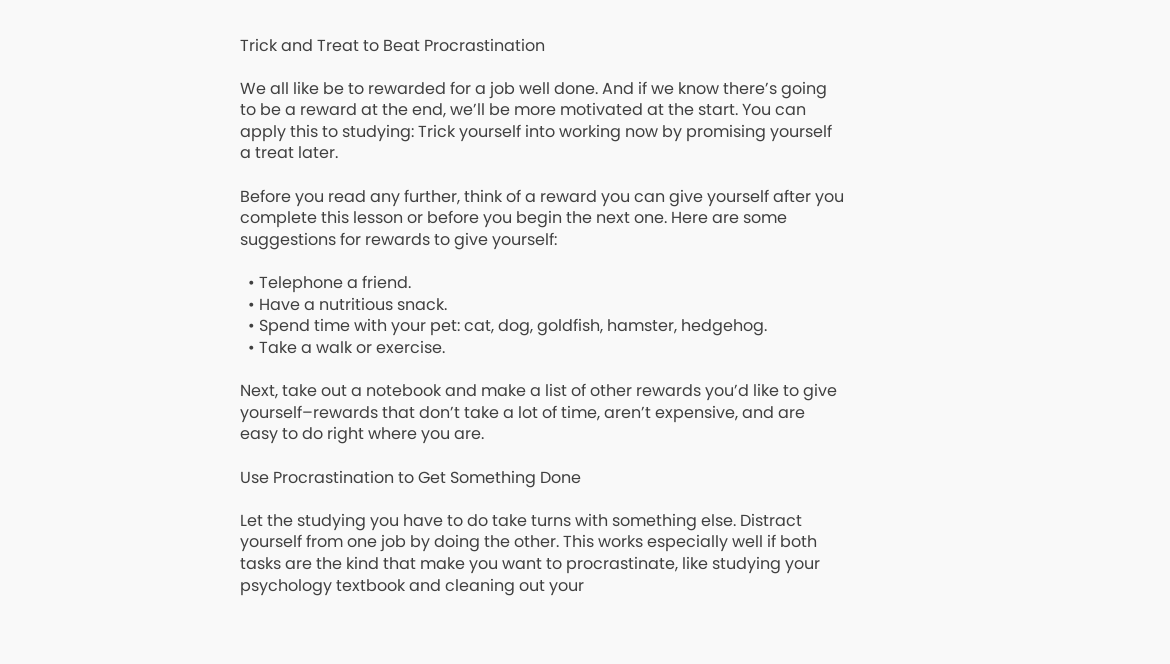Trick and Treat to Beat Procrastination

We all like be to rewarded for a job well done. And if we know there’s going to be a reward at the end, we’ll be more motivated at the start. You can apply this to studying: Trick yourself into working now by promising yourself a treat later.

Before you read any further, think of a reward you can give yourself after you complete this lesson or before you begin the next one. Here are some suggestions for rewards to give yourself:

  • Telephone a friend.
  • Have a nutritious snack.
  • Spend time with your pet: cat, dog, goldfish, hamster, hedgehog.
  • Take a walk or exercise.

Next, take out a notebook and make a list of other rewards you’d like to give yourself–rewards that don’t take a lot of time, aren’t expensive, and are easy to do right where you are.

Use Procrastination to Get Something Done

Let the studying you have to do take turns with something else. Distract yourself from one job by doing the other. This works especially well if both tasks are the kind that make you want to procrastinate, like studying your psychology textbook and cleaning out your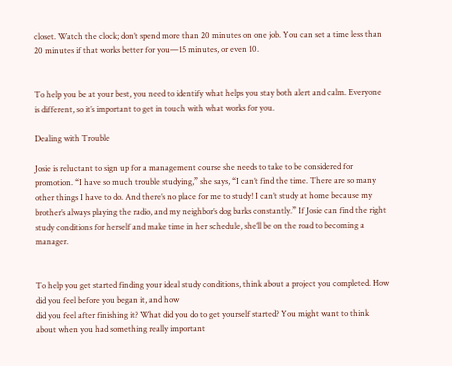closet. Watch the clock; don’t spend more than 20 minutes on one job. You can set a time less than 20 minutes if that works better for you—15 minutes, or even 10.


To help you be at your best, you need to identify what helps you stay both alert and calm. Everyone is different, so it’s important to get in touch with what works for you.

Dealing with Trouble

Josie is reluctant to sign up for a management course she needs to take to be considered for promotion. “I have so much trouble studying,” she says, “I can’t find the time. There are so many other things I have to do. And there’s no place for me to study! I can’t study at home because my brother’s always playing the radio, and my neighbor’s dog barks constantly.” If Josie can find the right study conditions for herself and make time in her schedule, she’ll be on the road to becoming a manager.


To help you get started finding your ideal study conditions, think about a project you completed. How did you feel before you began it, and how
did you feel after finishing it? What did you do to get yourself started? You might want to think about when you had something really important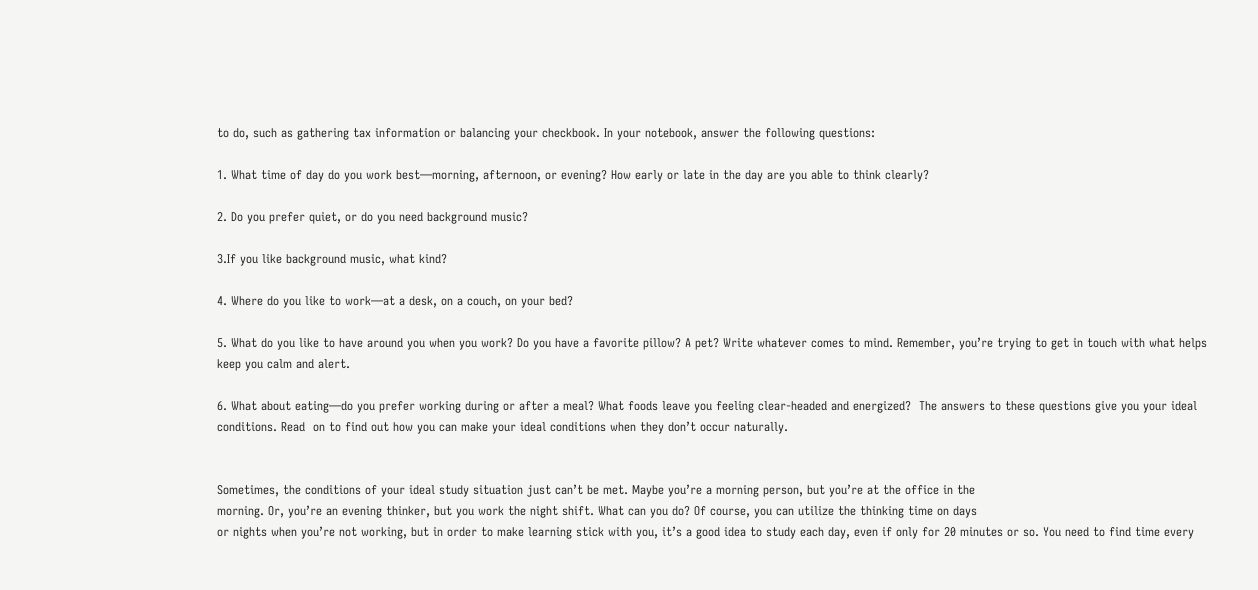to do, such as gathering tax information or balancing your checkbook. In your notebook, answer the following questions:

1. What time of day do you work best—morning, afternoon, or evening? How early or late in the day are you able to think clearly?

2. Do you prefer quiet, or do you need background music?

3.If you like background music, what kind?

4. Where do you like to work—at a desk, on a couch, on your bed?

5. What do you like to have around you when you work? Do you have a favorite pillow? A pet? Write whatever comes to mind. Remember, you’re trying to get in touch with what helps keep you calm and alert.

6. What about eating—do you prefer working during or after a meal? What foods leave you feeling clear-headed and energized?  The answers to these questions give you your ideal conditions. Read  on to find out how you can make your ideal conditions when they don’t occur naturally.


Sometimes, the conditions of your ideal study situation just can’t be met. Maybe you’re a morning person, but you’re at the office in the
morning. Or, you’re an evening thinker, but you work the night shift. What can you do? Of course, you can utilize the thinking time on days
or nights when you’re not working, but in order to make learning stick with you, it’s a good idea to study each day, even if only for 20 minutes or so. You need to find time every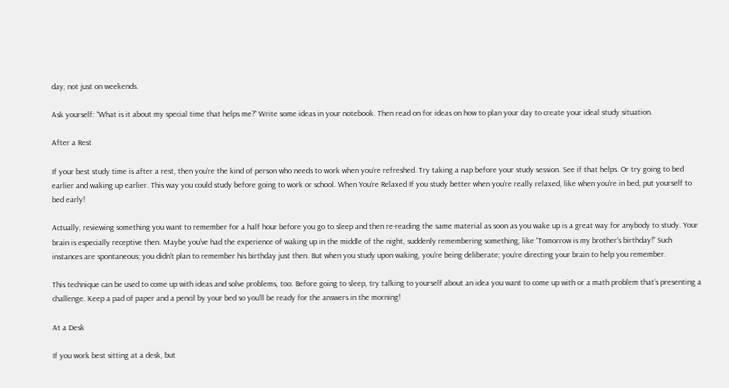day, not just on weekends.

Ask yourself: “What is it about my special time that helps me?” Write some ideas in your notebook. Then read on for ideas on how to plan your day to create your ideal study situation.

After a Rest

If your best study time is after a rest, then you’re the kind of person who needs to work when you’re refreshed. Try taking a nap before your study session. See if that helps. Or try going to bed earlier and waking up earlier. This way you could study before going to work or school. When You’re Relaxed If you study better when you’re really relaxed, like when you’re in bed, put yourself to bed early!

Actually, reviewing something you want to remember for a half hour before you go to sleep and then re-reading the same material as soon as you wake up is a great way for anybody to study. Your brain is especially receptive then. Maybe you’ve had the experience of waking up in the middle of the night, suddenly remembering something, like “Tomorrow is my brother’s birthday!” Such instances are spontaneous; you didn’t plan to remember his birthday just then. But when you study upon waking, you’re being deliberate; you’re directing your brain to help you remember.

This technique can be used to come up with ideas and solve problems, too. Before going to sleep, try talking to yourself about an idea you want to come up with or a math problem that’s presenting a challenge. Keep a pad of paper and a pencil by your bed so you’ll be ready for the answers in the morning!

At a Desk

If you work best sitting at a desk, but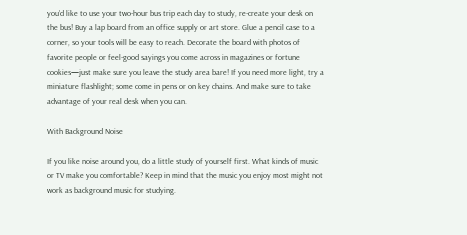you’d like to use your two-hour bus trip each day to study, re-create your desk on the bus! Buy a lap board from an office supply or art store. Glue a pencil case to a corner, so your tools will be easy to reach. Decorate the board with photos of favorite people or feel-good sayings you come across in magazines or fortune cookies—just make sure you leave the study area bare! If you need more light, try a miniature flashlight; some come in pens or on key chains. And make sure to take advantage of your real desk when you can.

With Background Noise

If you like noise around you, do a little study of yourself first. What kinds of music or TV make you comfortable? Keep in mind that the music you enjoy most might not work as background music for studying.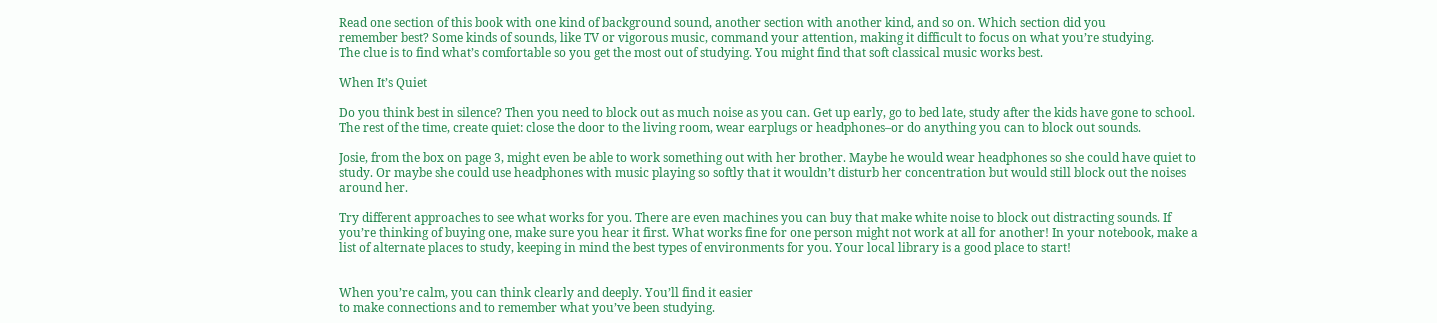Read one section of this book with one kind of background sound, another section with another kind, and so on. Which section did you
remember best? Some kinds of sounds, like TV or vigorous music, command your attention, making it difficult to focus on what you’re studying.
The clue is to find what’s comfortable so you get the most out of studying. You might find that soft classical music works best.

When It’s Quiet

Do you think best in silence? Then you need to block out as much noise as you can. Get up early, go to bed late, study after the kids have gone to school. The rest of the time, create quiet: close the door to the living room, wear earplugs or headphones–or do anything you can to block out sounds.

Josie, from the box on page 3, might even be able to work something out with her brother. Maybe he would wear headphones so she could have quiet to study. Or maybe she could use headphones with music playing so softly that it wouldn’t disturb her concentration but would still block out the noises around her.

Try different approaches to see what works for you. There are even machines you can buy that make white noise to block out distracting sounds. If you’re thinking of buying one, make sure you hear it first. What works fine for one person might not work at all for another! In your notebook, make a list of alternate places to study, keeping in mind the best types of environments for you. Your local library is a good place to start!


When you’re calm, you can think clearly and deeply. You’ll find it easier
to make connections and to remember what you’ve been studying.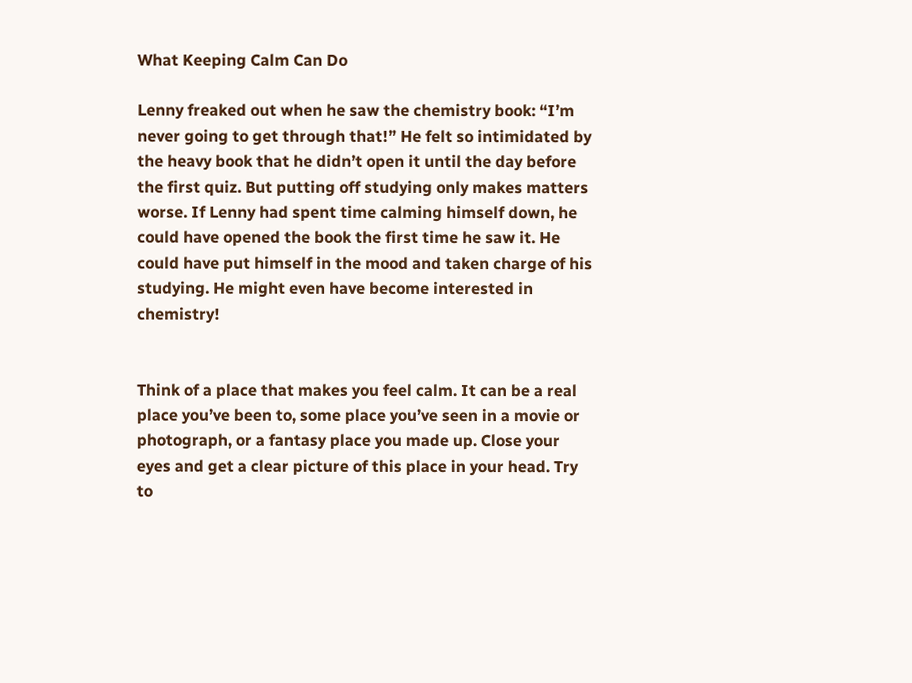What Keeping Calm Can Do

Lenny freaked out when he saw the chemistry book: “I’m never going to get through that!” He felt so intimidated by the heavy book that he didn’t open it until the day before the first quiz. But putting off studying only makes matters worse. If Lenny had spent time calming himself down, he could have opened the book the first time he saw it. He could have put himself in the mood and taken charge of his studying. He might even have become interested in chemistry!


Think of a place that makes you feel calm. It can be a real place you’ve been to, some place you’ve seen in a movie or photograph, or a fantasy place you made up. Close your eyes and get a clear picture of this place in your head. Try to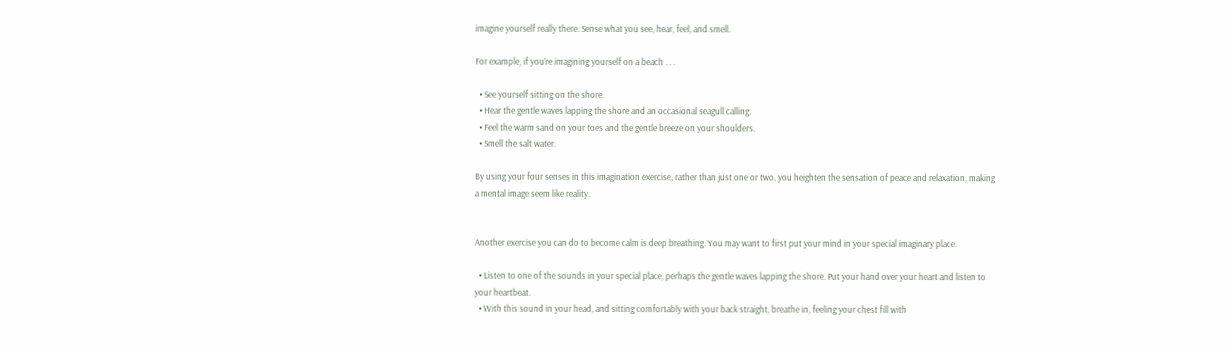imagine yourself really there. Sense what you see, hear, feel, and smell.

For example, if you’re imagining yourself on a beach . . .

  • See yourself sitting on the shore.
  • Hear the gentle waves lapping the shore and an occasional seagull calling.
  • Feel the warm sand on your toes and the gentle breeze on your shoulders.
  • Smell the salt water.

By using your four senses in this imagination exercise, rather than just one or two, you heighten the sensation of peace and relaxation, making a mental image seem like reality.


Another exercise you can do to become calm is deep breathing. You may want to first put your mind in your special imaginary place.

  • Listen to one of the sounds in your special place, perhaps the gentle waves lapping the shore. Put your hand over your heart and listen to your heartbeat.
  • With this sound in your head, and sitting comfortably with your back straight, breathe in, feeling your chest fill with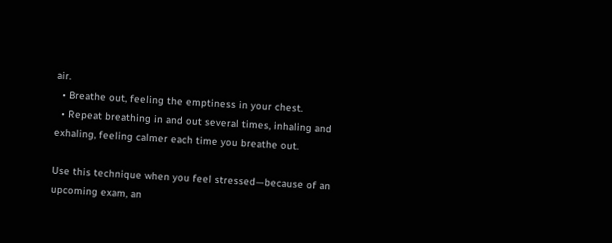air.
  • Breathe out, feeling the emptiness in your chest.
  • Repeat breathing in and out several times, inhaling and exhaling, feeling calmer each time you breathe out.

Use this technique when you feel stressed—because of an upcoming exam, an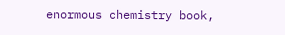enormous chemistry book,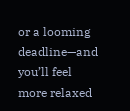or a looming deadline—and you’ll feel more relaxed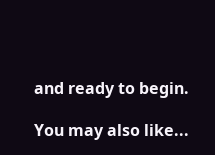and ready to begin.

You may also like...